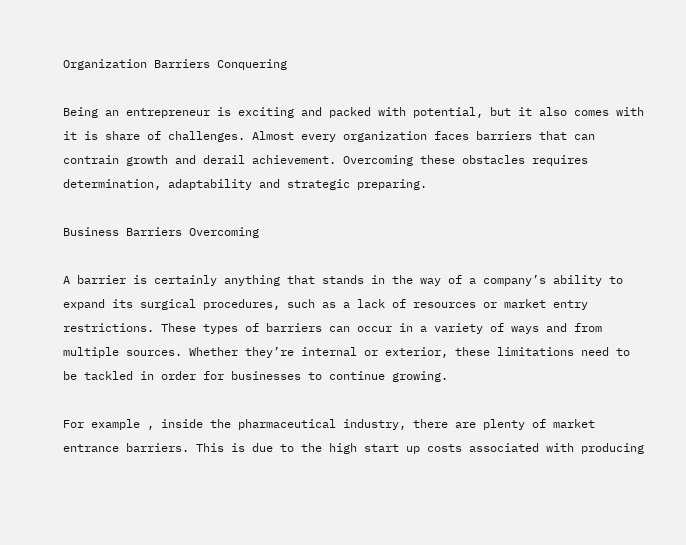Organization Barriers Conquering

Being an entrepreneur is exciting and packed with potential, but it also comes with it is share of challenges. Almost every organization faces barriers that can contrain growth and derail achievement. Overcoming these obstacles requires determination, adaptability and strategic preparing.

Business Barriers Overcoming

A barrier is certainly anything that stands in the way of a company’s ability to expand its surgical procedures, such as a lack of resources or market entry restrictions. These types of barriers can occur in a variety of ways and from multiple sources. Whether they’re internal or exterior, these limitations need to be tackled in order for businesses to continue growing.

For example , inside the pharmaceutical industry, there are plenty of market entrance barriers. This is due to the high start up costs associated with producing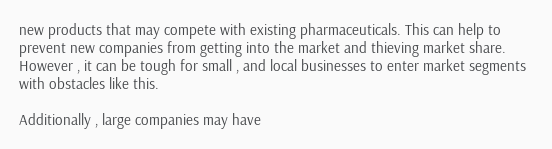new products that may compete with existing pharmaceuticals. This can help to prevent new companies from getting into the market and thieving market share. However , it can be tough for small , and local businesses to enter market segments with obstacles like this.

Additionally , large companies may have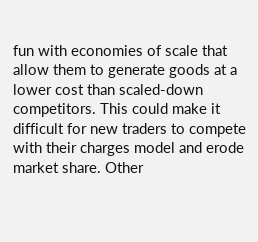fun with economies of scale that allow them to generate goods at a lower cost than scaled-down competitors. This could make it difficult for new traders to compete with their charges model and erode market share. Other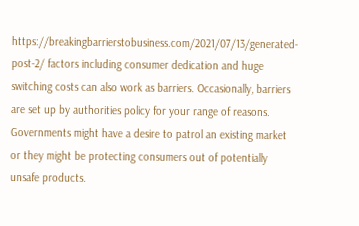https://breakingbarrierstobusiness.com/2021/07/13/generated-post-2/ factors including consumer dedication and huge switching costs can also work as barriers. Occasionally, barriers are set up by authorities policy for your range of reasons. Governments might have a desire to patrol an existing market or they might be protecting consumers out of potentially unsafe products.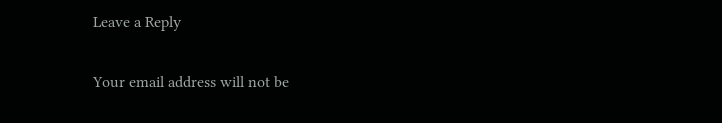Leave a Reply

Your email address will not be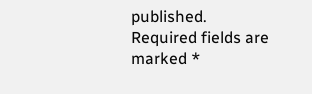published. Required fields are marked *